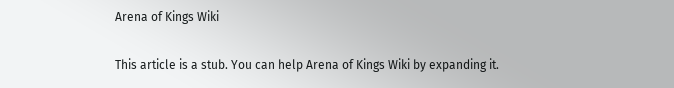Arena of Kings Wiki

This article is a stub. You can help Arena of Kings Wiki by expanding it.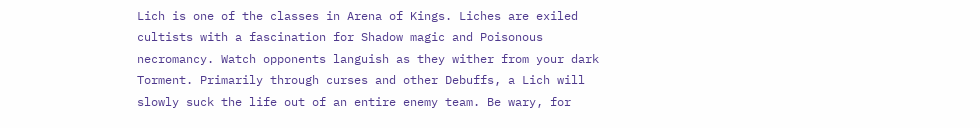Lich is one of the classes in Arena of Kings. Liches are exiled cultists with a fascination for Shadow magic and Poisonous necromancy. Watch opponents languish as they wither from your dark Torment. Primarily through curses and other Debuffs, a Lich will slowly suck the life out of an entire enemy team. Be wary, for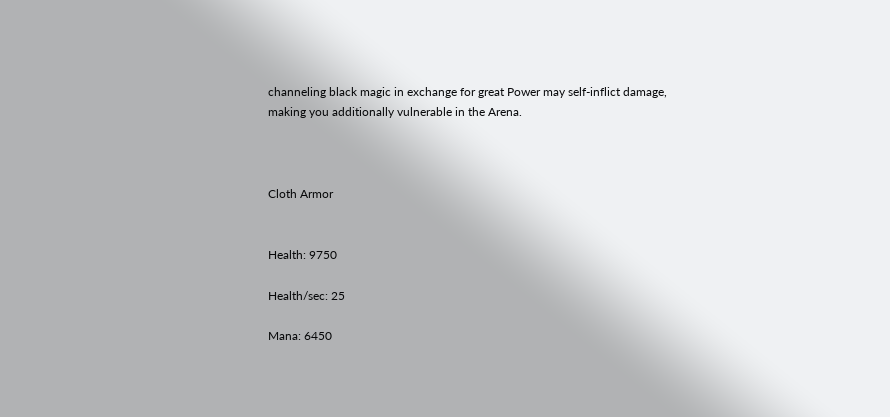channeling black magic in exchange for great Power may self-inflict damage, making you additionally vulnerable in the Arena.



Cloth Armor


Health: 9750

Health/sec: 25

Mana: 6450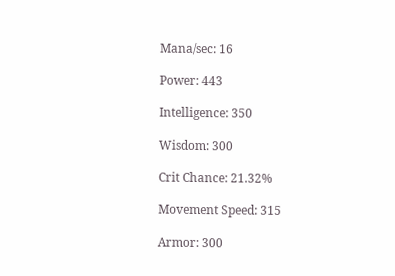Mana/sec: 16

Power: 443

Intelligence: 350

Wisdom: 300

Crit Chance: 21.32%

Movement Speed: 315

Armor: 300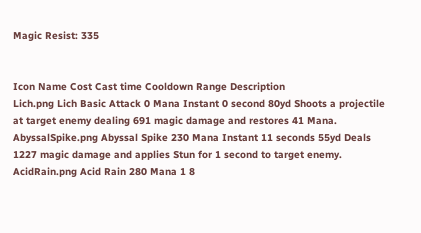Magic Resist: 335


Icon Name Cost Cast time Cooldown Range Description
Lich.png Lich Basic Attack 0 Mana Instant 0 second 80yd Shoots a projectile at target enemy dealing 691 magic damage and restores 41 Mana.
AbyssalSpike.png Abyssal Spike 230 Mana Instant 11 seconds 55yd Deals 1227 magic damage and applies Stun for 1 second to target enemy.
AcidRain.png Acid Rain 280 Mana 1 8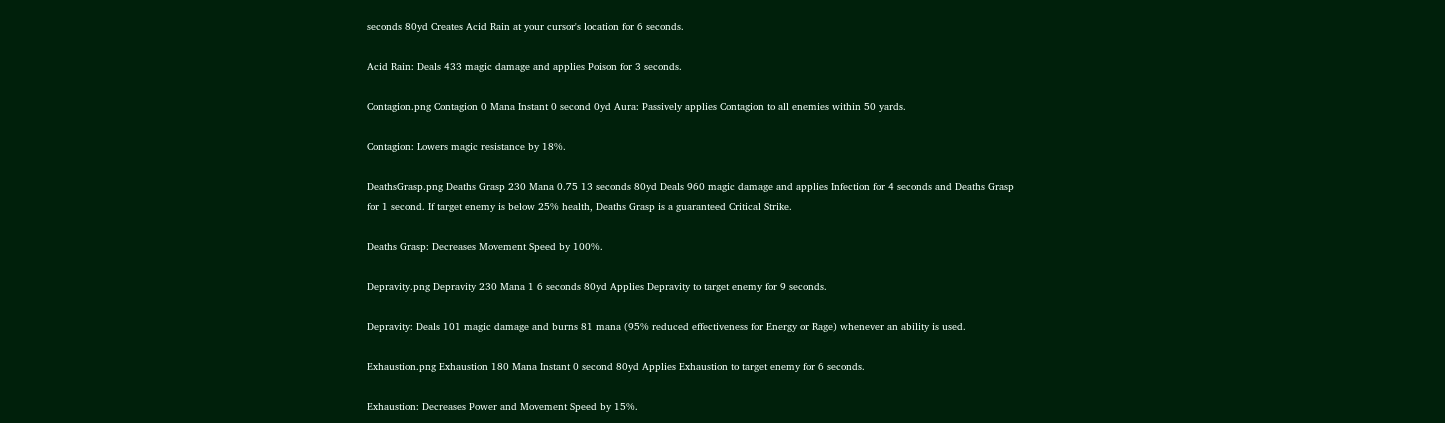seconds 80yd Creates Acid Rain at your cursor's location for 6 seconds.

Acid Rain: Deals 433 magic damage and applies Poison for 3 seconds.

Contagion.png Contagion 0 Mana Instant 0 second 0yd Aura: Passively applies Contagion to all enemies within 50 yards.

Contagion: Lowers magic resistance by 18%.

DeathsGrasp.png Deaths Grasp 230 Mana 0.75 13 seconds 80yd Deals 960 magic damage and applies Infection for 4 seconds and Deaths Grasp for 1 second. If target enemy is below 25% health, Deaths Grasp is a guaranteed Critical Strike.

Deaths Grasp: Decreases Movement Speed by 100%.

Depravity.png Depravity 230 Mana 1 6 seconds 80yd Applies Depravity to target enemy for 9 seconds.

Depravity: Deals 101 magic damage and burns 81 mana (95% reduced effectiveness for Energy or Rage) whenever an ability is used.

Exhaustion.png Exhaustion 180 Mana Instant 0 second 80yd Applies Exhaustion to target enemy for 6 seconds.

Exhaustion: Decreases Power and Movement Speed by 15%.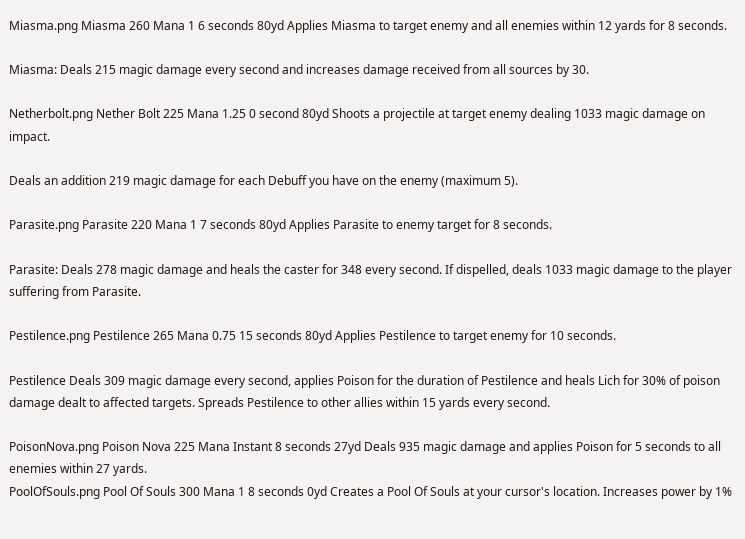Miasma.png Miasma 260 Mana 1 6 seconds 80yd Applies Miasma to target enemy and all enemies within 12 yards for 8 seconds.

Miasma: Deals 215 magic damage every second and increases damage received from all sources by 30.

Netherbolt.png Nether Bolt 225 Mana 1.25 0 second 80yd Shoots a projectile at target enemy dealing 1033 magic damage on impact.

Deals an addition 219 magic damage for each Debuff you have on the enemy (maximum 5).

Parasite.png Parasite 220 Mana 1 7 seconds 80yd Applies Parasite to enemy target for 8 seconds.

Parasite: Deals 278 magic damage and heals the caster for 348 every second. If dispelled, deals 1033 magic damage to the player suffering from Parasite.

Pestilence.png Pestilence 265 Mana 0.75 15 seconds 80yd Applies Pestilence to target enemy for 10 seconds.

Pestilence Deals 309 magic damage every second, applies Poison for the duration of Pestilence and heals Lich for 30% of poison damage dealt to affected targets. Spreads Pestilence to other allies within 15 yards every second.

PoisonNova.png Poison Nova 225 Mana Instant 8 seconds 27yd Deals 935 magic damage and applies Poison for 5 seconds to all enemies within 27 yards.
PoolOfSouls.png Pool Of Souls 300 Mana 1 8 seconds 0yd Creates a Pool Of Souls at your cursor's location. Increases power by 1%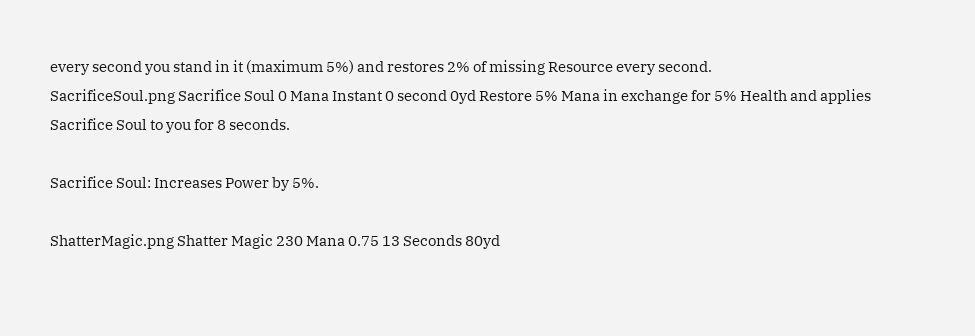every second you stand in it (maximum 5%) and restores 2% of missing Resource every second.
SacrificeSoul.png Sacrifice Soul 0 Mana Instant 0 second 0yd Restore 5% Mana in exchange for 5% Health and applies Sacrifice Soul to you for 8 seconds.

Sacrifice Soul: Increases Power by 5%.

ShatterMagic.png Shatter Magic 230 Mana 0.75 13 Seconds 80yd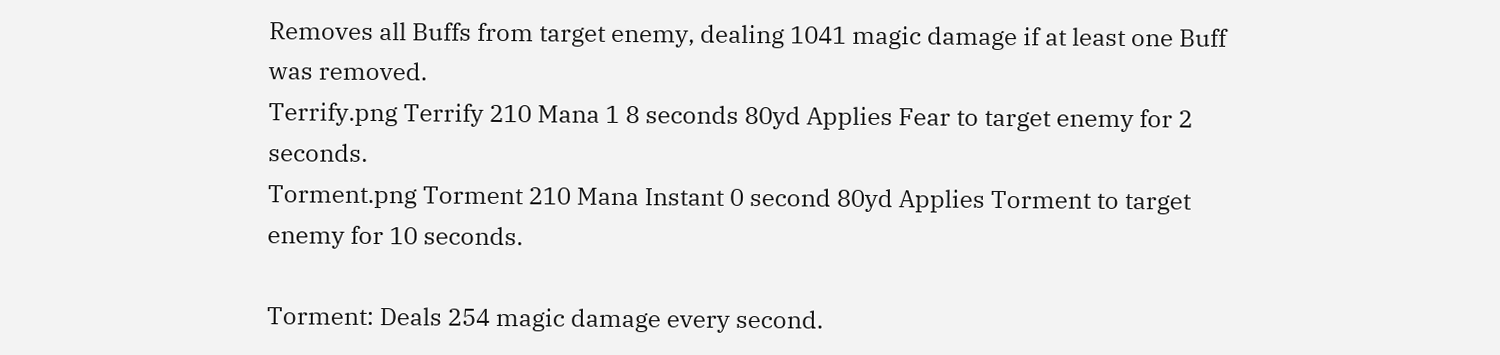Removes all Buffs from target enemy, dealing 1041 magic damage if at least one Buff was removed.
Terrify.png Terrify 210 Mana 1 8 seconds 80yd Applies Fear to target enemy for 2 seconds.
Torment.png Torment 210 Mana Instant 0 second 80yd Applies Torment to target enemy for 10 seconds.

Torment: Deals 254 magic damage every second.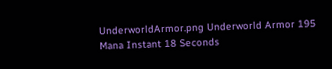UnderworldArmor.png Underworld Armor 195 Mana Instant 18 Seconds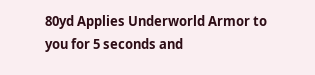80yd Applies Underworld Armor to you for 5 seconds and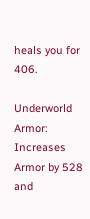heals you for 406.

Underworld Armor: Increases Armor by 528 and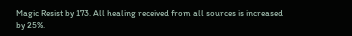Magic Resist by 173. All healing received from all sources is increased by 25%.